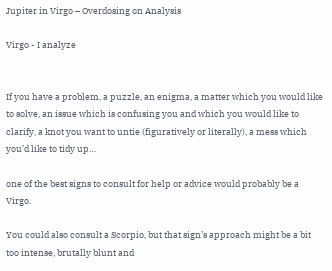Jupiter in Virgo – Overdosing on Analysis

Virgo - I analyze


If you have a problem, a puzzle, an enigma, a matter which you would like to solve, an issue which is confusing you and which you would like to clarify, a knot you want to untie (figuratively or literally), a mess which you’d like to tidy up…

one of the best signs to consult for help or advice would probably be a Virgo.

You could also consult a Scorpio, but that sign’s approach might be a bit too intense, brutally blunt and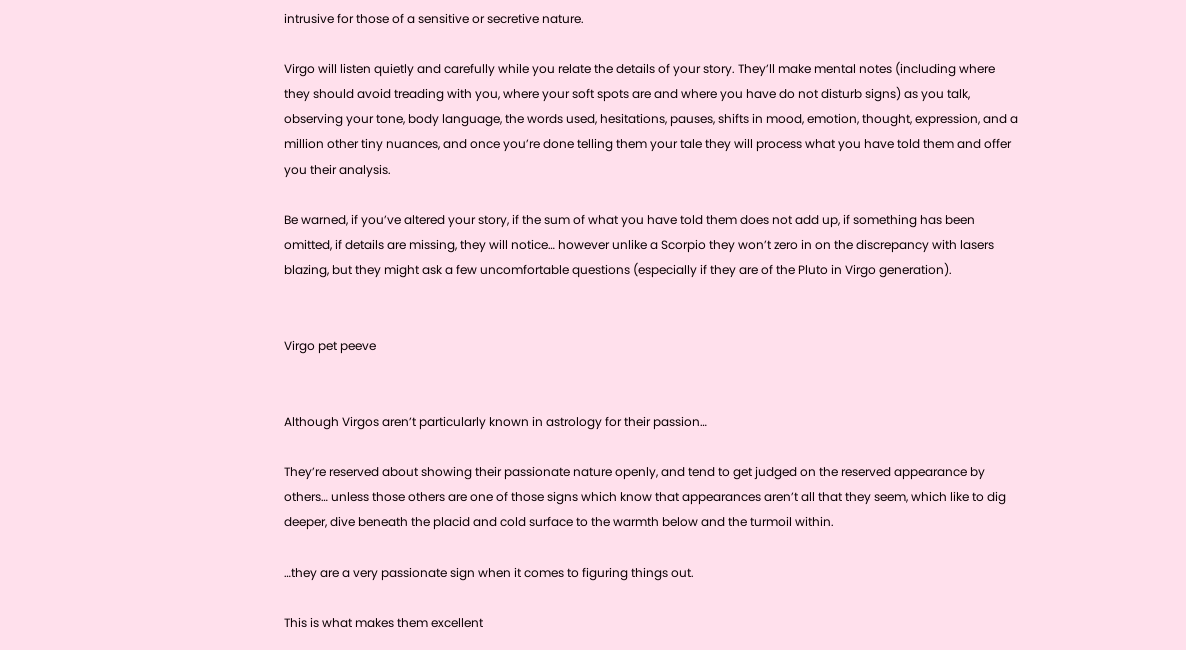intrusive for those of a sensitive or secretive nature.

Virgo will listen quietly and carefully while you relate the details of your story. They’ll make mental notes (including where they should avoid treading with you, where your soft spots are and where you have do not disturb signs) as you talk, observing your tone, body language, the words used, hesitations, pauses, shifts in mood, emotion, thought, expression, and a million other tiny nuances, and once you’re done telling them your tale they will process what you have told them and offer you their analysis.

Be warned, if you’ve altered your story, if the sum of what you have told them does not add up, if something has been omitted, if details are missing, they will notice… however unlike a Scorpio they won’t zero in on the discrepancy with lasers blazing, but they might ask a few uncomfortable questions (especially if they are of the Pluto in Virgo generation).


Virgo pet peeve


Although Virgos aren’t particularly known in astrology for their passion…

They’re reserved about showing their passionate nature openly, and tend to get judged on the reserved appearance by others… unless those others are one of those signs which know that appearances aren’t all that they seem, which like to dig deeper, dive beneath the placid and cold surface to the warmth below and the turmoil within.

…they are a very passionate sign when it comes to figuring things out.

This is what makes them excellent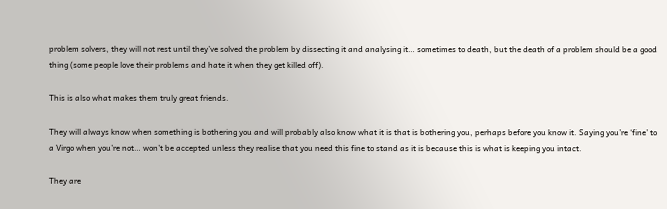problem solvers, they will not rest until they’ve solved the problem by dissecting it and analysing it… sometimes to death, but the death of a problem should be a good thing (some people love their problems and hate it when they get killed off).

This is also what makes them truly great friends.

They will always know when something is bothering you and will probably also know what it is that is bothering you, perhaps before you know it. Saying you’re ‘fine’ to a Virgo when you’re not… won’t be accepted unless they realise that you need this fine to stand as it is because this is what is keeping you intact.

They are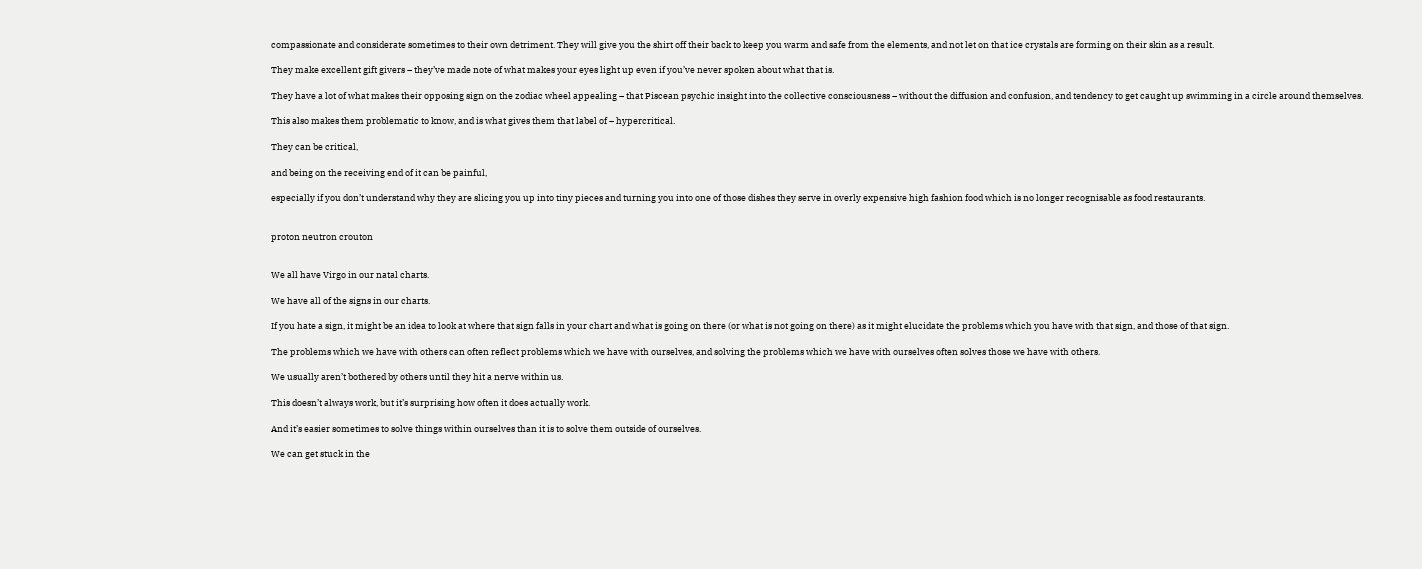compassionate and considerate sometimes to their own detriment. They will give you the shirt off their back to keep you warm and safe from the elements, and not let on that ice crystals are forming on their skin as a result.

They make excellent gift givers – they’ve made note of what makes your eyes light up even if you’ve never spoken about what that is.

They have a lot of what makes their opposing sign on the zodiac wheel appealing – that Piscean psychic insight into the collective consciousness – without the diffusion and confusion, and tendency to get caught up swimming in a circle around themselves.

This also makes them problematic to know, and is what gives them that label of – hypercritical.

They can be critical,

and being on the receiving end of it can be painful,

especially if you don’t understand why they are slicing you up into tiny pieces and turning you into one of those dishes they serve in overly expensive high fashion food which is no longer recognisable as food restaurants.


proton neutron crouton


We all have Virgo in our natal charts.

We have all of the signs in our charts.

If you hate a sign, it might be an idea to look at where that sign falls in your chart and what is going on there (or what is not going on there) as it might elucidate the problems which you have with that sign, and those of that sign.

The problems which we have with others can often reflect problems which we have with ourselves, and solving the problems which we have with ourselves often solves those we have with others.

We usually aren’t bothered by others until they hit a nerve within us.

This doesn’t always work, but it’s surprising how often it does actually work.

And it’s easier sometimes to solve things within ourselves than it is to solve them outside of ourselves.

We can get stuck in the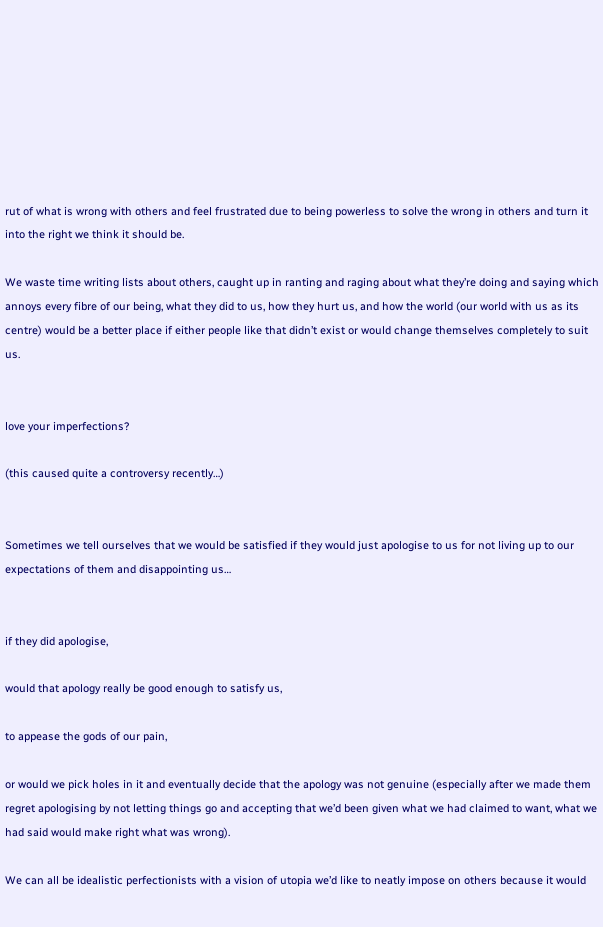rut of what is wrong with others and feel frustrated due to being powerless to solve the wrong in others and turn it into the right we think it should be.

We waste time writing lists about others, caught up in ranting and raging about what they’re doing and saying which annoys every fibre of our being, what they did to us, how they hurt us, and how the world (our world with us as its centre) would be a better place if either people like that didn’t exist or would change themselves completely to suit us.


love your imperfections?

(this caused quite a controversy recently…)


Sometimes we tell ourselves that we would be satisfied if they would just apologise to us for not living up to our expectations of them and disappointing us…


if they did apologise,

would that apology really be good enough to satisfy us,

to appease the gods of our pain,

or would we pick holes in it and eventually decide that the apology was not genuine (especially after we made them regret apologising by not letting things go and accepting that we’d been given what we had claimed to want, what we had said would make right what was wrong).

We can all be idealistic perfectionists with a vision of utopia we’d like to neatly impose on others because it would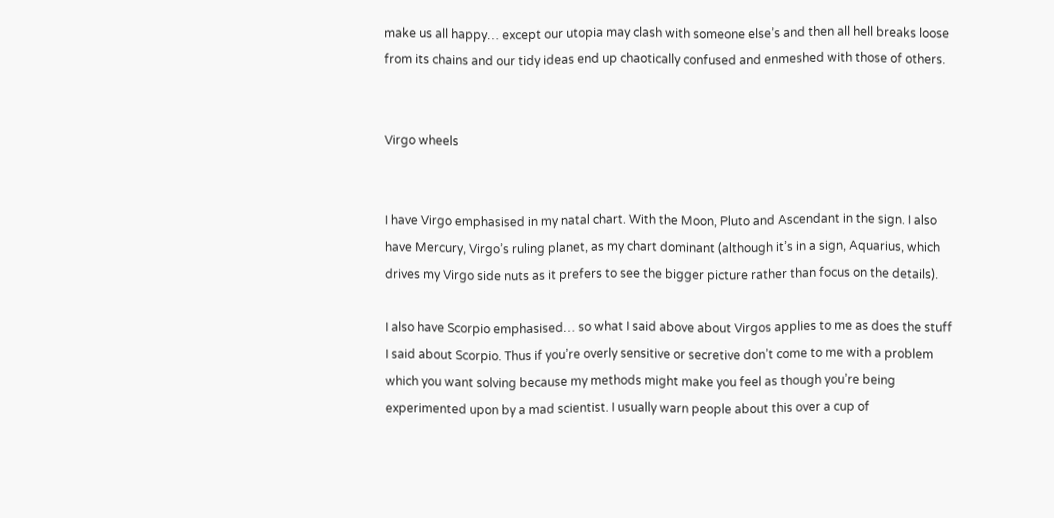make us all happy… except our utopia may clash with someone else’s and then all hell breaks loose from its chains and our tidy ideas end up chaotically confused and enmeshed with those of others.


Virgo wheels


I have Virgo emphasised in my natal chart. With the Moon, Pluto and Ascendant in the sign. I also have Mercury, Virgo’s ruling planet, as my chart dominant (although it’s in a sign, Aquarius, which drives my Virgo side nuts as it prefers to see the bigger picture rather than focus on the details).

I also have Scorpio emphasised… so what I said above about Virgos applies to me as does the stuff I said about Scorpio. Thus if you’re overly sensitive or secretive don’t come to me with a problem which you want solving because my methods might make you feel as though you’re being experimented upon by a mad scientist. I usually warn people about this over a cup of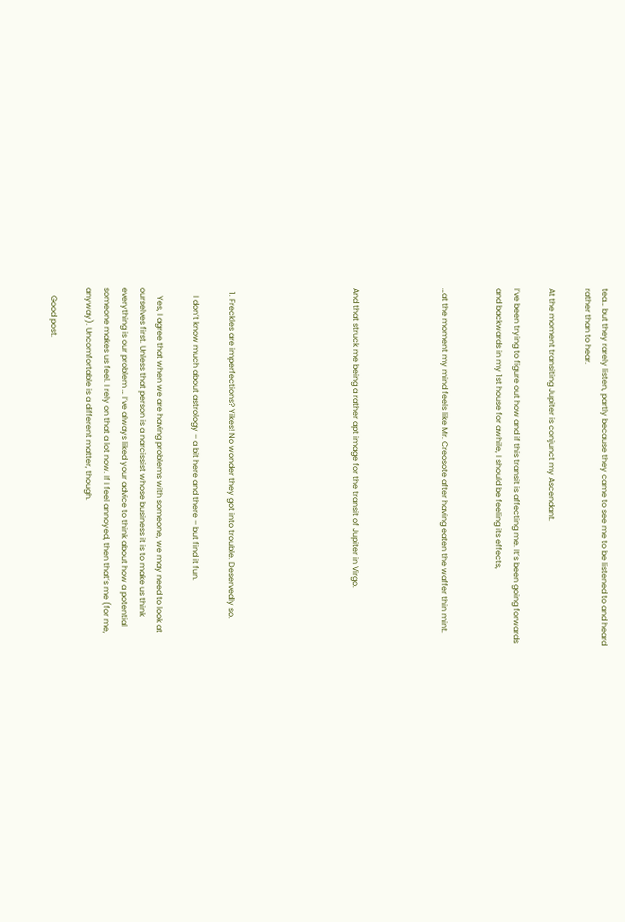tea… but they rarely listen, partly because they came to see me to be listened to and heard rather than to hear.

At the moment transiting Jupiter is conjunct my Ascendant.

I’ve been trying to figure out how and if this transit is affecting me. It’s been going forwards and backwards in my 1st house for awhile, I should be feeling its effects,


…at the moment my mind feels like Mr. Creosote after having eaten the waffer thin mint.




And that struck me being a rather apt image for the transit of Jupiter in Virgo.






  1. Freckles are imperfections? Yikes! No wonder they got into trouble. Deservedly so.

    I don’t know much about astrology – a bit here and there – but find it fun.

    Yes, I agree that when we are having problems with someone, we may need to look at ourselves first. Unless that person is a narcissist whose business it is to make us think everything is our problem … I’ve always liked your advice to think about how a potential someone makes us feel. I rely on that a lot now. If I feel annoyed, then that’s me (for me, anyway). Uncomfortable is a different matter, though.

    Good post.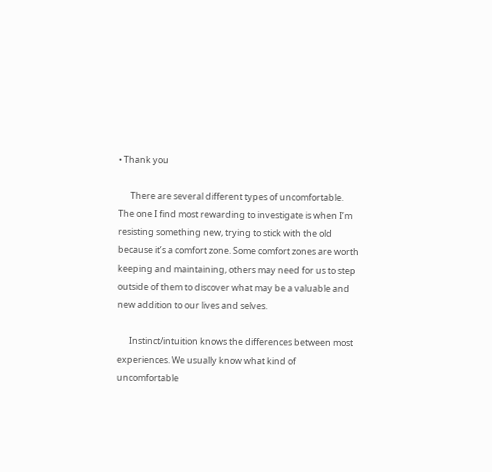• Thank you

      There are several different types of uncomfortable. The one I find most rewarding to investigate is when I’m resisting something new, trying to stick with the old because it’s a comfort zone. Some comfort zones are worth keeping and maintaining, others may need for us to step outside of them to discover what may be a valuable and new addition to our lives and selves.

      Instinct/intuition knows the differences between most experiences. We usually know what kind of uncomfortable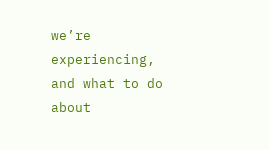we’re experiencing, and what to do about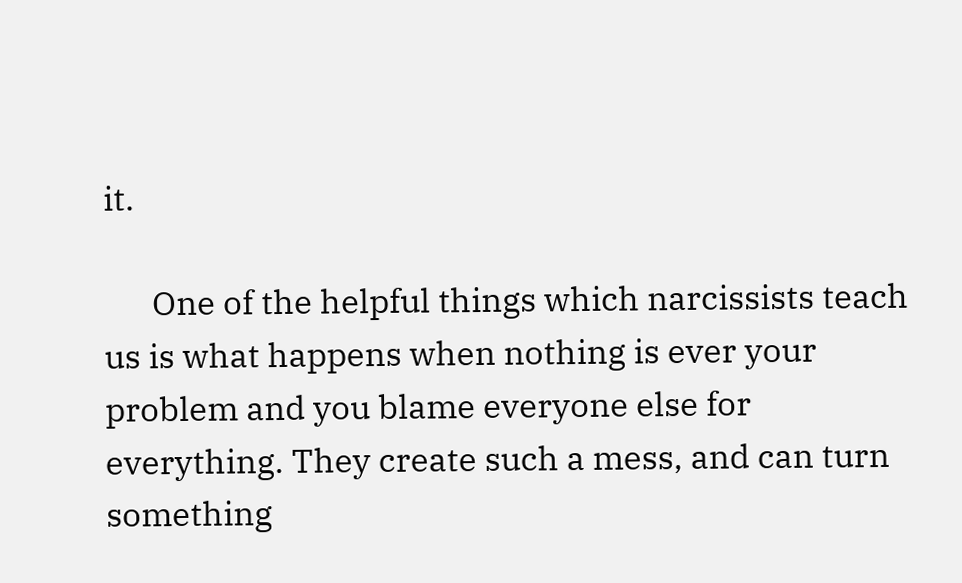it.

      One of the helpful things which narcissists teach us is what happens when nothing is ever your problem and you blame everyone else for everything. They create such a mess, and can turn something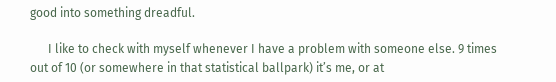good into something dreadful.

      I like to check with myself whenever I have a problem with someone else. 9 times out of 10 (or somewhere in that statistical ballpark) it’s me, or at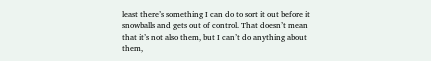least there’s something I can do to sort it out before it snowballs and gets out of control. That doesn’t mean that it’s not also them, but I can’t do anything about them,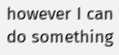however I can do something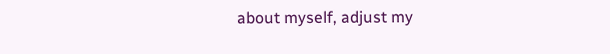about myself, adjust my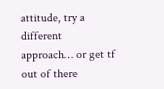attitude, try a different approach… or get tf out of there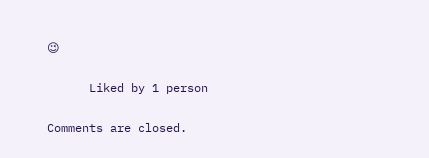😉

      Liked by 1 person

Comments are closed.